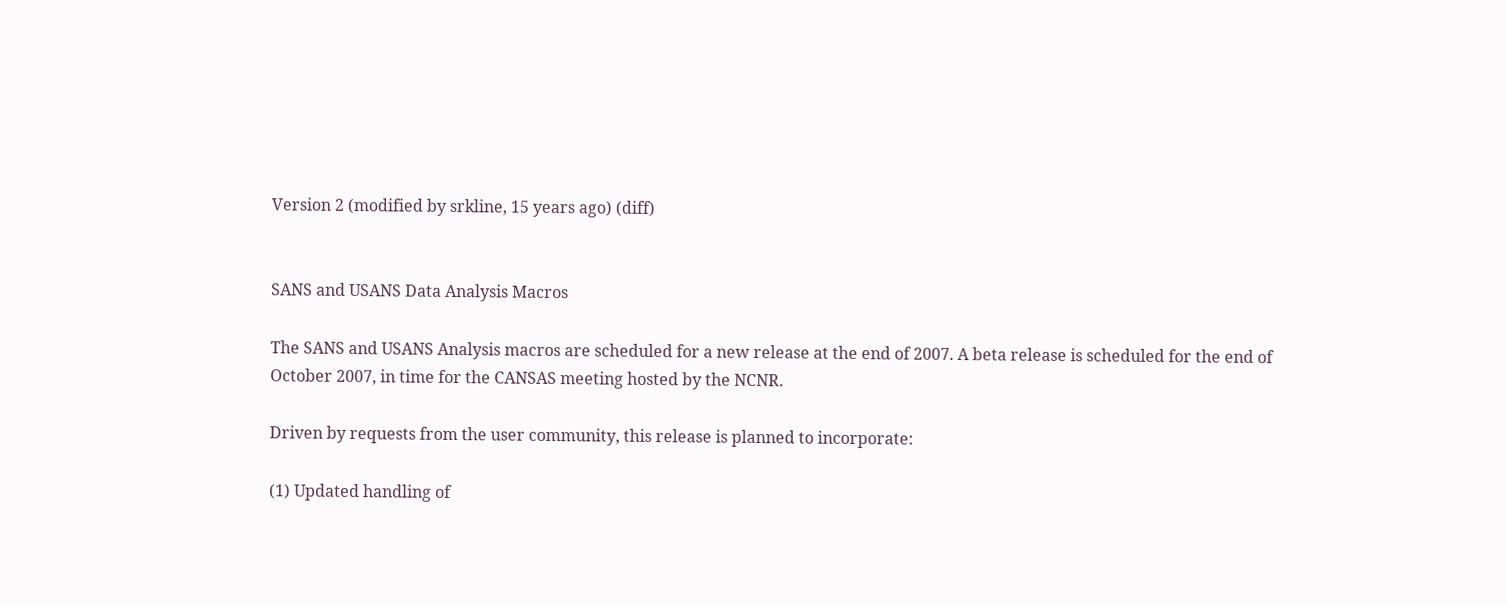Version 2 (modified by srkline, 15 years ago) (diff)


SANS and USANS Data Analysis Macros

The SANS and USANS Analysis macros are scheduled for a new release at the end of 2007. A beta release is scheduled for the end of October 2007, in time for the CANSAS meeting hosted by the NCNR.

Driven by requests from the user community, this release is planned to incorporate:

(1) Updated handling of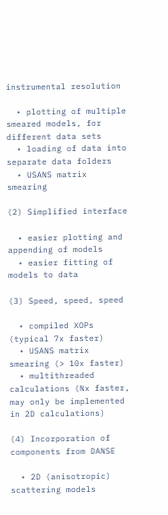instrumental resolution

  • plotting of multiple smeared models, for different data sets
  • loading of data into separate data folders
  • USANS matrix smearing

(2) Simplified interface

  • easier plotting and appending of models
  • easier fitting of models to data

(3) Speed, speed, speed

  • compiled XOPs (typical 7x faster)
  • USANS matrix smearing (> 10x faster)
  • multithreaded calculations (Nx faster, may only be implemented in 2D calculations)

(4) Incorporation of components from DANSE

  • 2D (anisotropic) scattering models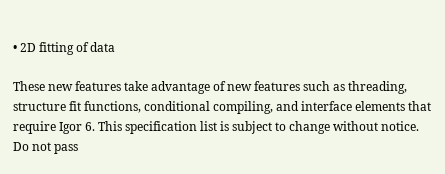• 2D fitting of data

These new features take advantage of new features such as threading, structure fit functions, conditional compiling, and interface elements that require Igor 6. This specification list is subject to change without notice. Do not pass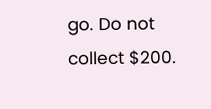go. Do not collect $200.